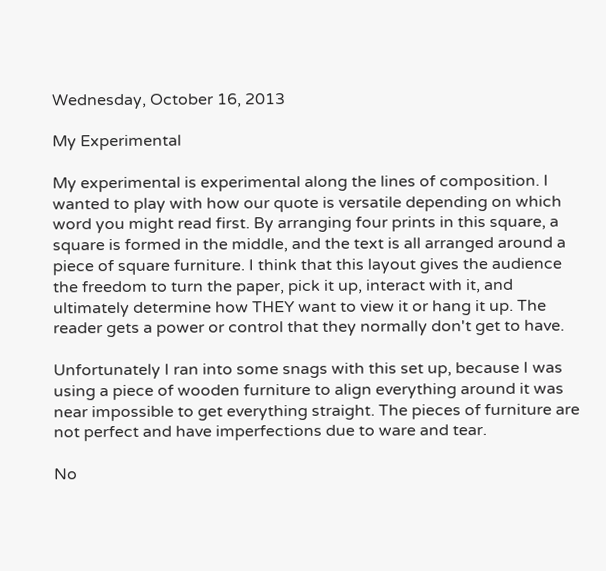Wednesday, October 16, 2013

My Experimental

My experimental is experimental along the lines of composition. I wanted to play with how our quote is versatile depending on which word you might read first. By arranging four prints in this square, a square is formed in the middle, and the text is all arranged around a piece of square furniture. I think that this layout gives the audience the freedom to turn the paper, pick it up, interact with it, and ultimately determine how THEY want to view it or hang it up. The reader gets a power or control that they normally don't get to have.

Unfortunately I ran into some snags with this set up, because I was using a piece of wooden furniture to align everything around it was near impossible to get everything straight. The pieces of furniture are not perfect and have imperfections due to ware and tear.

No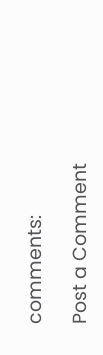comments:

Post a Comment